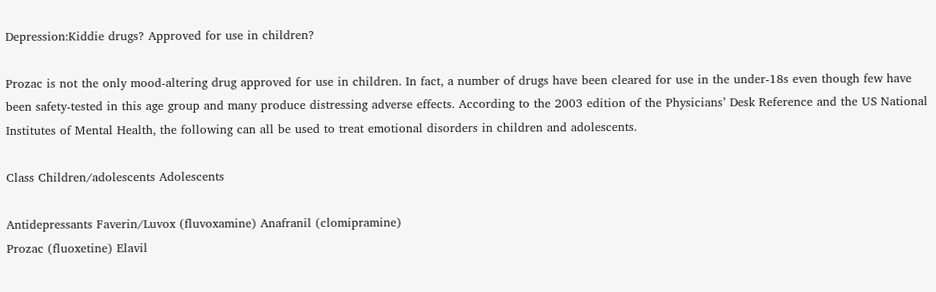Depression:Kiddie drugs? Approved for use in children?

Prozac is not the only mood-altering drug approved for use in children. In fact, a number of drugs have been cleared for use in the under-18s even though few have been safety-tested in this age group and many produce distressing adverse effects. According to the 2003 edition of the Physicians’ Desk Reference and the US National Institutes of Mental Health, the following can all be used to treat emotional disorders in children and adolescents.

Class Children/adolescents Adolescents

Antidepressants Faverin/Luvox (fluvoxamine) Anafranil (clomipramine)
Prozac (fluoxetine) Elavil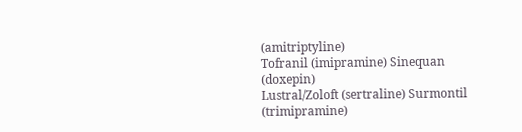(amitriptyline)
Tofranil (imipramine) Sinequan (doxepin)
Lustral/Zoloft (sertraline) Surmontil (trimipramine)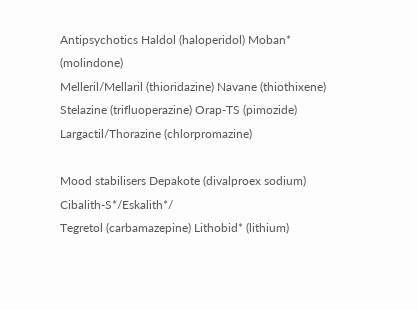Antipsychotics Haldol (haloperidol) Moban* (molindone)
Melleril/Mellaril (thioridazine) Navane (thiothixene)
Stelazine (trifluoperazine) Orap-TS (pimozide)
Largactil/Thorazine (chlorpromazine)

Mood stabilisers Depakote (divalproex sodium) Cibalith-S*/Eskalith*/
Tegretol (carbamazepine) Lithobid* (lithium)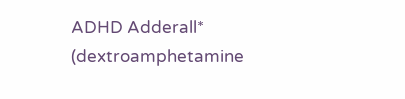ADHD Adderall* (dextroamphetamine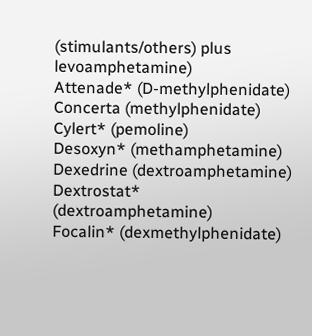(stimulants/others) plus levoamphetamine)
Attenade* (D-methylphenidate)
Concerta (methylphenidate)
Cylert* (pemoline)
Desoxyn* (methamphetamine)
Dexedrine (dextroamphetamine)
Dextrostat* (dextroamphetamine)
Focalin* (dexmethylphenidate)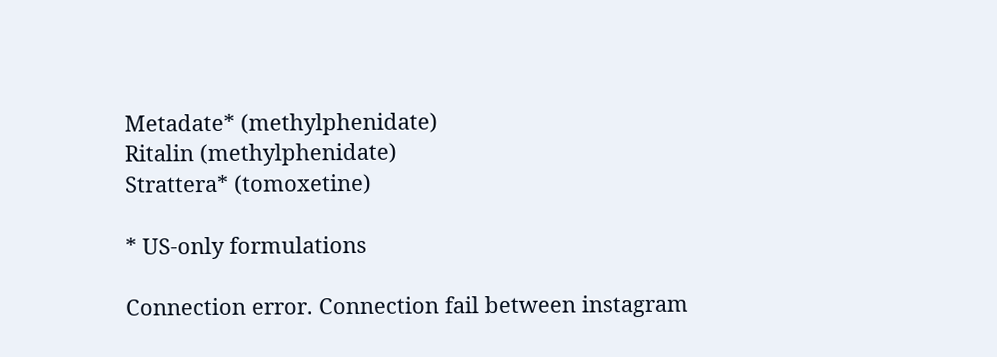Metadate* (methylphenidate)
Ritalin (methylphenidate)
Strattera* (tomoxetine)

* US-only formulations

Connection error. Connection fail between instagram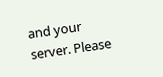and your server. Please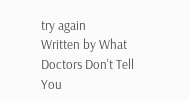try again
Written by What Doctors Don't Tell You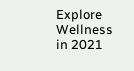Explore Wellness in 2021